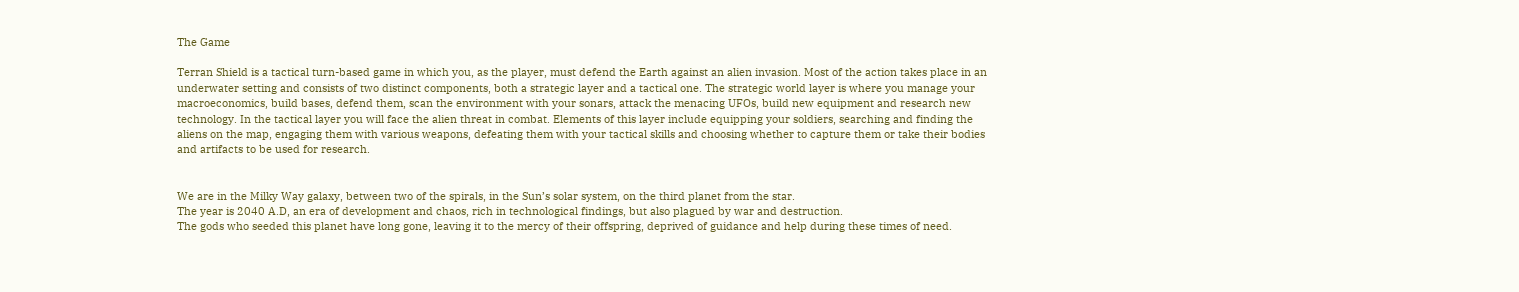The Game

Terran Shield is a tactical turn-based game in which you, as the player, must defend the Earth against an alien invasion. Most of the action takes place in an underwater setting and consists of two distinct components, both a strategic layer and a tactical one. The strategic world layer is where you manage your macroeconomics, build bases, defend them, scan the environment with your sonars, attack the menacing UFOs, build new equipment and research new technology. In the tactical layer you will face the alien threat in combat. Elements of this layer include equipping your soldiers, searching and finding the aliens on the map, engaging them with various weapons, defeating them with your tactical skills and choosing whether to capture them or take their bodies and artifacts to be used for research.


We are in the Milky Way galaxy, between two of the spirals, in the Sun’s solar system, on the third planet from the star.
The year is 2040 A.D, an era of development and chaos, rich in technological findings, but also plagued by war and destruction.
The gods who seeded this planet have long gone, leaving it to the mercy of their offspring, deprived of guidance and help during these times of need.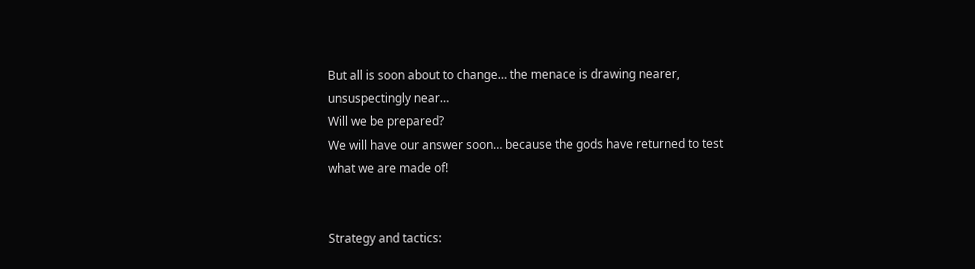But all is soon about to change… the menace is drawing nearer, unsuspectingly near…
Will we be prepared?
We will have our answer soon… because the gods have returned to test what we are made of!


Strategy and tactics: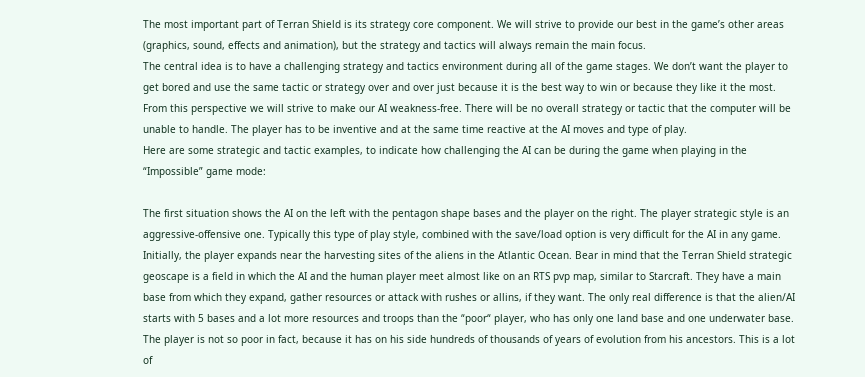The most important part of Terran Shield is its strategy core component. We will strive to provide our best in the game’s other areas (graphics, sound, effects and animation), but the strategy and tactics will always remain the main focus.
The central idea is to have a challenging strategy and tactics environment during all of the game stages. We don’t want the player to get bored and use the same tactic or strategy over and over just because it is the best way to win or because they like it the most. From this perspective we will strive to make our AI weakness-free. There will be no overall strategy or tactic that the computer will be unable to handle. The player has to be inventive and at the same time reactive at the AI moves and type of play.
Here are some strategic and tactic examples, to indicate how challenging the AI can be during the game when playing in the “Impossible” game mode:

The first situation shows the AI on the left with the pentagon shape bases and the player on the right. The player strategic style is an aggressive-offensive one. Typically this type of play style, combined with the save/load option is very difficult for the AI in any game.
Initially, the player expands near the harvesting sites of the aliens in the Atlantic Ocean. Bear in mind that the Terran Shield strategic geoscape is a field in which the AI and the human player meet almost like on an RTS pvp map, similar to Starcraft. They have a main base from which they expand, gather resources or attack with rushes or allins, if they want. The only real difference is that the alien/AI starts with 5 bases and a lot more resources and troops than the “poor“ player, who has only one land base and one underwater base. The player is not so poor in fact, because it has on his side hundreds of thousands of years of evolution from his ancestors. This is a lot of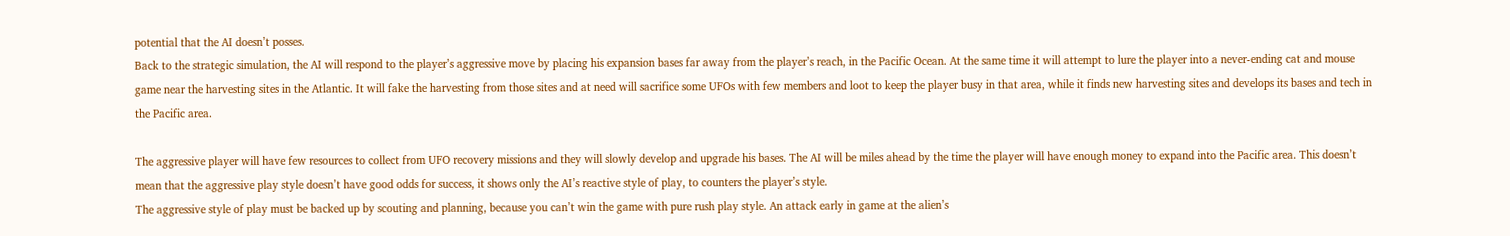potential that the AI doesn’t posses.
Back to the strategic simulation, the AI will respond to the player’s aggressive move by placing his expansion bases far away from the player’s reach, in the Pacific Ocean. At the same time it will attempt to lure the player into a never-ending cat and mouse game near the harvesting sites in the Atlantic. It will fake the harvesting from those sites and at need will sacrifice some UFOs with few members and loot to keep the player busy in that area, while it finds new harvesting sites and develops its bases and tech in the Pacific area.

The aggressive player will have few resources to collect from UFO recovery missions and they will slowly develop and upgrade his bases. The AI will be miles ahead by the time the player will have enough money to expand into the Pacific area. This doesn’t mean that the aggressive play style doesn’t have good odds for success, it shows only the AI’s reactive style of play, to counters the player’s style.
The aggressive style of play must be backed up by scouting and planning, because you can’t win the game with pure rush play style. An attack early in game at the alien’s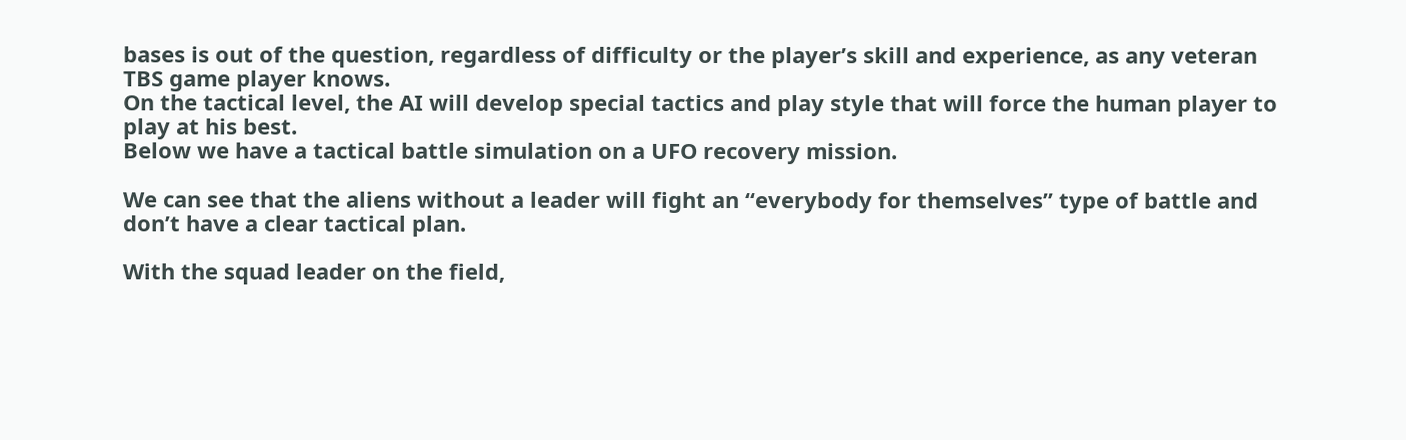bases is out of the question, regardless of difficulty or the player’s skill and experience, as any veteran TBS game player knows.
On the tactical level, the AI will develop special tactics and play style that will force the human player to play at his best.
Below we have a tactical battle simulation on a UFO recovery mission.

We can see that the aliens without a leader will fight an “everybody for themselves” type of battle and don’t have a clear tactical plan.

With the squad leader on the field,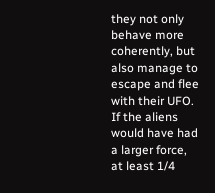they not only behave more coherently, but also manage to escape and flee with their UFO.
If the aliens would have had a larger force, at least 1/4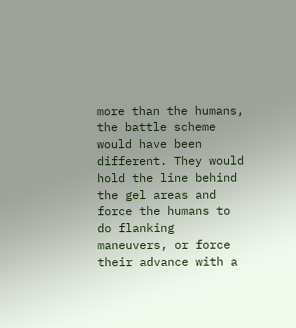more than the humans, the battle scheme would have been different. They would hold the line behind the gel areas and force the humans to do flanking maneuvers, or force their advance with a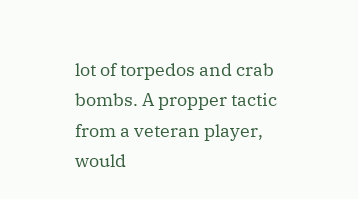lot of torpedos and crab bombs. A propper tactic from a veteran player, would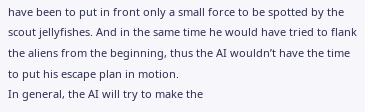have been to put in front only a small force to be spotted by the scout jellyfishes. And in the same time he would have tried to flank the aliens from the beginning, thus the AI wouldn’t have the time to put his escape plan in motion.
In general, the AI will try to make the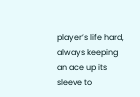player’s life hard, always keeping an ace up its sleeve to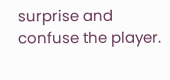surprise and confuse the player.